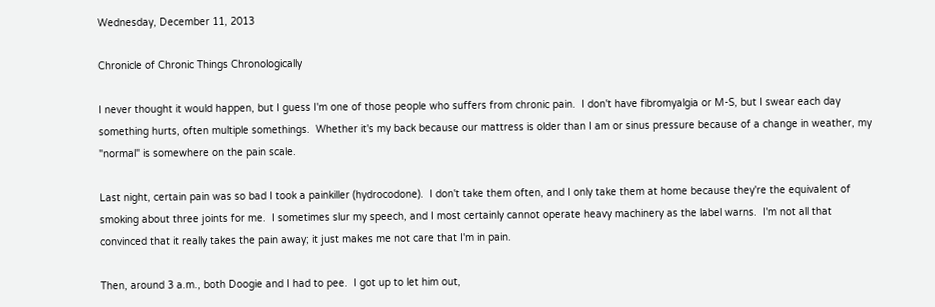Wednesday, December 11, 2013

Chronicle of Chronic Things Chronologically

I never thought it would happen, but I guess I'm one of those people who suffers from chronic pain.  I don't have fibromyalgia or M-S, but I swear each day something hurts, often multiple somethings.  Whether it's my back because our mattress is older than I am or sinus pressure because of a change in weather, my "normal" is somewhere on the pain scale.

Last night, certain pain was so bad I took a painkiller (hydrocodone).  I don't take them often, and I only take them at home because they're the equivalent of smoking about three joints for me.  I sometimes slur my speech, and I most certainly cannot operate heavy machinery as the label warns.  I'm not all that convinced that it really takes the pain away; it just makes me not care that I'm in pain.

Then, around 3 a.m., both Doogie and I had to pee.  I got up to let him out,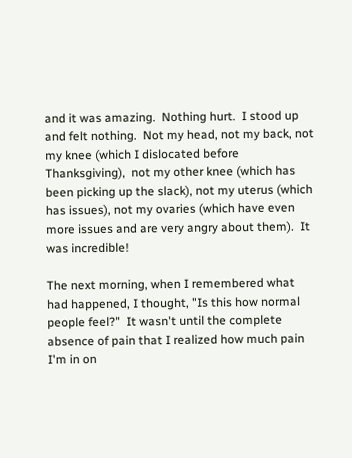and it was amazing.  Nothing hurt.  I stood up and felt nothing.  Not my head, not my back, not my knee (which I dislocated before Thanksgiving),  not my other knee (which has been picking up the slack), not my uterus (which has issues), not my ovaries (which have even more issues and are very angry about them).  It was incredible!

The next morning, when I remembered what had happened, I thought, "Is this how normal people feel?"  It wasn't until the complete absence of pain that I realized how much pain I'm in on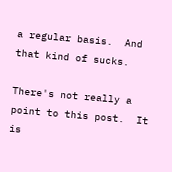a regular basis.  And that kind of sucks.

There's not really a point to this post.  It is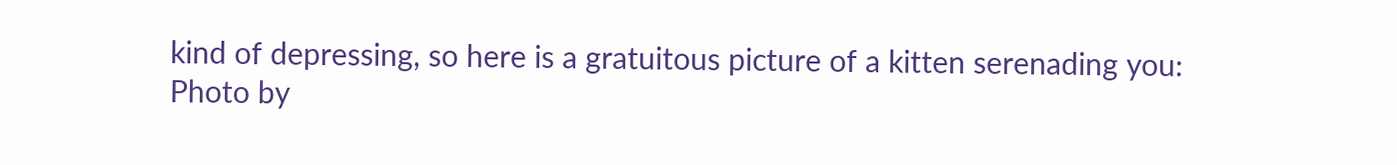kind of depressing, so here is a gratuitous picture of a kitten serenading you:
Photo by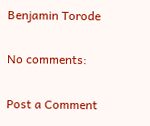Benjamin Torode

No comments:

Post a Comment